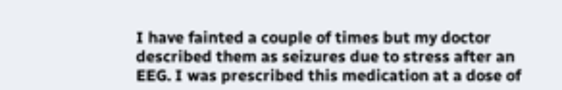I have fainted a couple of times but my doctor described them as seizures due to stress after an EEG. I was prescribed this medication at a dose of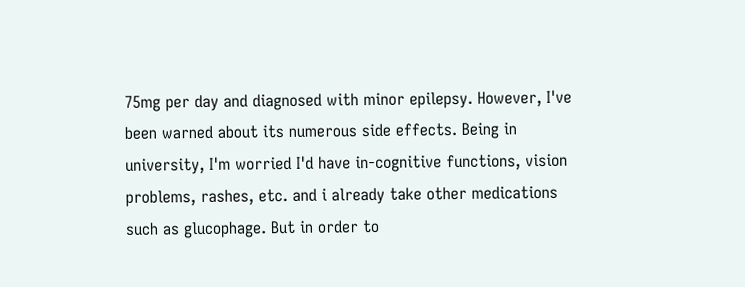75mg per day and diagnosed with minor epilepsy. However, I've been warned about its numerous side effects. Being in university, I'm worried I'd have in-cognitive functions, vision problems, rashes, etc. and i already take other medications such as glucophage. But in order to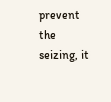prevent the seizing, it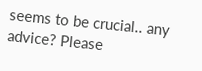seems to be crucial.. any advice? Please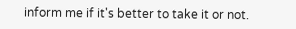inform me if it's better to take it or not.